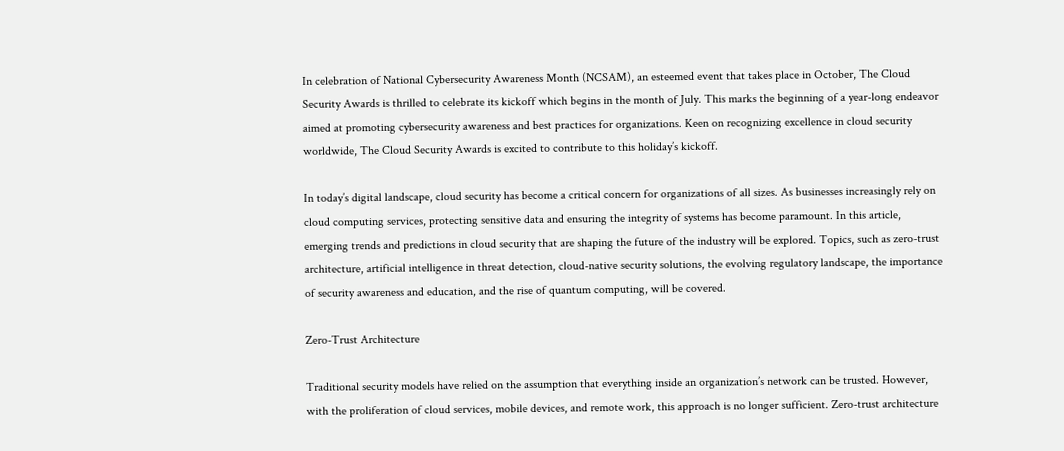In celebration of National Cybersecurity Awareness Month (NCSAM), an esteemed event that takes place in October, The Cloud Security Awards is thrilled to celebrate its kickoff which begins in the month of July. This marks the beginning of a year-long endeavor aimed at promoting cybersecurity awareness and best practices for organizations. Keen on recognizing excellence in cloud security worldwide, The Cloud Security Awards is excited to contribute to this holiday’s kickoff.

In today’s digital landscape, cloud security has become a critical concern for organizations of all sizes. As businesses increasingly rely on cloud computing services, protecting sensitive data and ensuring the integrity of systems has become paramount. In this article, emerging trends and predictions in cloud security that are shaping the future of the industry will be explored. Topics, such as zero-trust architecture, artificial intelligence in threat detection, cloud-native security solutions, the evolving regulatory landscape, the importance of security awareness and education, and the rise of quantum computing, will be covered.

Zero-Trust Architecture

Traditional security models have relied on the assumption that everything inside an organization’s network can be trusted. However, with the proliferation of cloud services, mobile devices, and remote work, this approach is no longer sufficient. Zero-trust architecture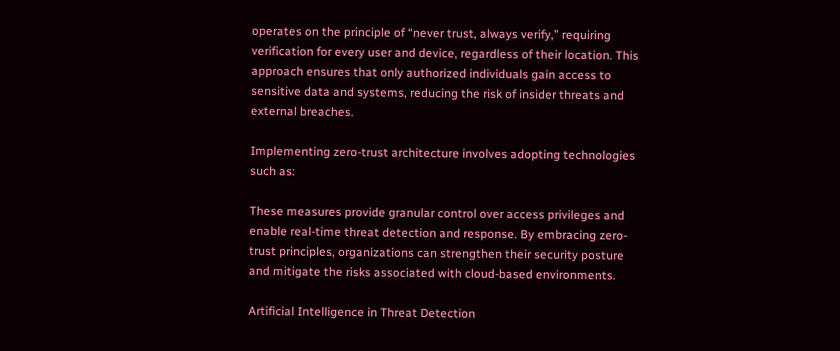operates on the principle of “never trust, always verify,” requiring verification for every user and device, regardless of their location. This approach ensures that only authorized individuals gain access to sensitive data and systems, reducing the risk of insider threats and external breaches.

Implementing zero-trust architecture involves adopting technologies such as:

These measures provide granular control over access privileges and enable real-time threat detection and response. By embracing zero-trust principles, organizations can strengthen their security posture and mitigate the risks associated with cloud-based environments.

Artificial Intelligence in Threat Detection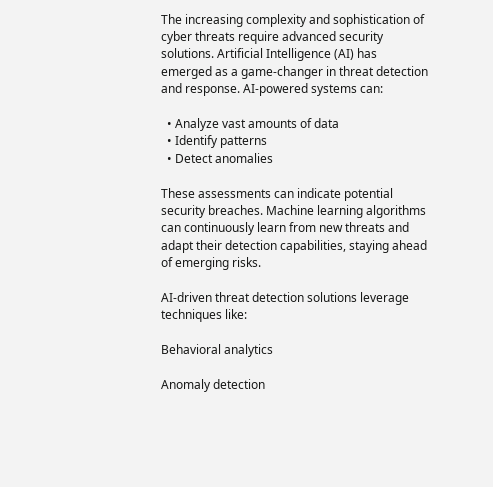The increasing complexity and sophistication of cyber threats require advanced security solutions. Artificial Intelligence (AI) has emerged as a game-changer in threat detection and response. AI-powered systems can:

  • Analyze vast amounts of data
  • Identify patterns
  • Detect anomalies

These assessments can indicate potential security breaches. Machine learning algorithms can continuously learn from new threats and adapt their detection capabilities, staying ahead of emerging risks.

AI-driven threat detection solutions leverage techniques like:

Behavioral analytics

Anomaly detection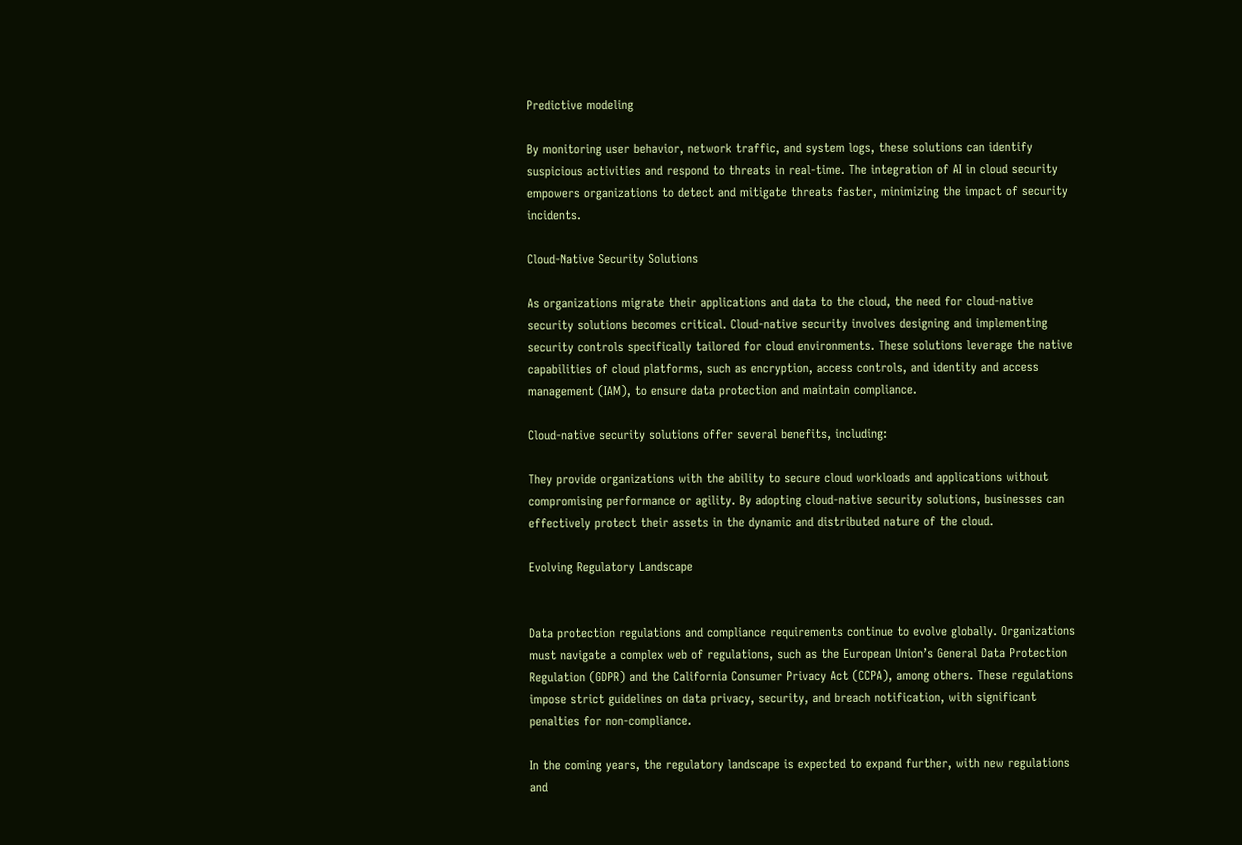Predictive modeling

By monitoring user behavior, network traffic, and system logs, these solutions can identify suspicious activities and respond to threats in real-time. The integration of AI in cloud security empowers organizations to detect and mitigate threats faster, minimizing the impact of security incidents.

Cloud-Native Security Solutions

As organizations migrate their applications and data to the cloud, the need for cloud-native security solutions becomes critical. Cloud-native security involves designing and implementing security controls specifically tailored for cloud environments. These solutions leverage the native capabilities of cloud platforms, such as encryption, access controls, and identity and access management (IAM), to ensure data protection and maintain compliance.

Cloud-native security solutions offer several benefits, including:

They provide organizations with the ability to secure cloud workloads and applications without compromising performance or agility. By adopting cloud-native security solutions, businesses can effectively protect their assets in the dynamic and distributed nature of the cloud.

Evolving Regulatory Landscape


Data protection regulations and compliance requirements continue to evolve globally. Organizations must navigate a complex web of regulations, such as the European Union’s General Data Protection Regulation (GDPR) and the California Consumer Privacy Act (CCPA), among others. These regulations impose strict guidelines on data privacy, security, and breach notification, with significant penalties for non-compliance.

In the coming years, the regulatory landscape is expected to expand further, with new regulations and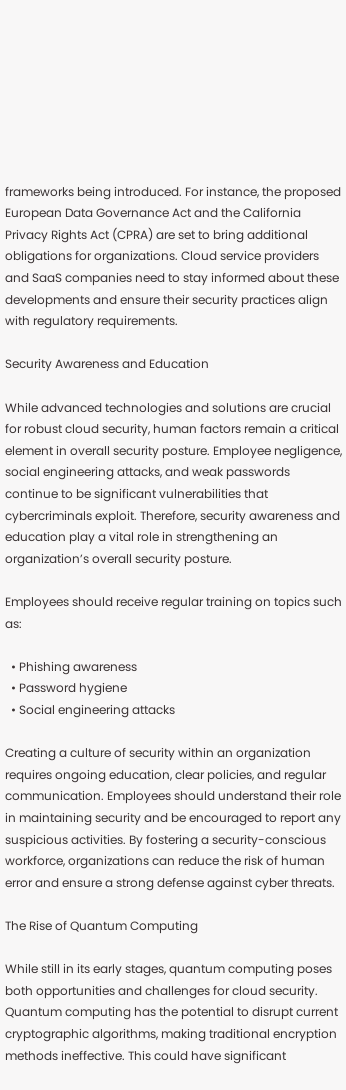frameworks being introduced. For instance, the proposed European Data Governance Act and the California Privacy Rights Act (CPRA) are set to bring additional obligations for organizations. Cloud service providers and SaaS companies need to stay informed about these developments and ensure their security practices align with regulatory requirements.

Security Awareness and Education

While advanced technologies and solutions are crucial for robust cloud security, human factors remain a critical element in overall security posture. Employee negligence, social engineering attacks, and weak passwords continue to be significant vulnerabilities that cybercriminals exploit. Therefore, security awareness and education play a vital role in strengthening an organization’s overall security posture.

Employees should receive regular training on topics such as:

  • Phishing awareness
  • Password hygiene
  • Social engineering attacks

Creating a culture of security within an organization requires ongoing education, clear policies, and regular communication. Employees should understand their role in maintaining security and be encouraged to report any suspicious activities. By fostering a security-conscious workforce, organizations can reduce the risk of human error and ensure a strong defense against cyber threats.

The Rise of Quantum Computing

While still in its early stages, quantum computing poses both opportunities and challenges for cloud security. Quantum computing has the potential to disrupt current cryptographic algorithms, making traditional encryption methods ineffective. This could have significant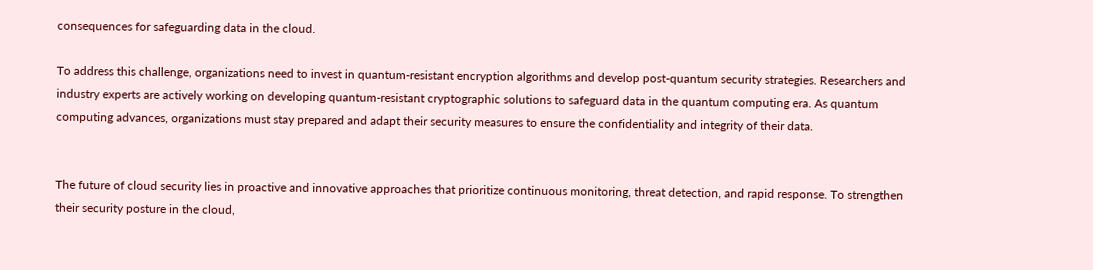consequences for safeguarding data in the cloud.

To address this challenge, organizations need to invest in quantum-resistant encryption algorithms and develop post-quantum security strategies. Researchers and industry experts are actively working on developing quantum-resistant cryptographic solutions to safeguard data in the quantum computing era. As quantum computing advances, organizations must stay prepared and adapt their security measures to ensure the confidentiality and integrity of their data.


The future of cloud security lies in proactive and innovative approaches that prioritize continuous monitoring, threat detection, and rapid response. To strengthen their security posture in the cloud,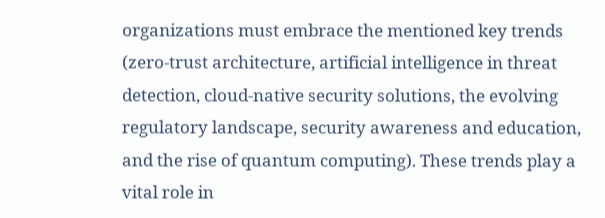organizations must embrace the mentioned key trends (zero-trust architecture, artificial intelligence in threat detection, cloud-native security solutions, the evolving regulatory landscape, security awareness and education, and the rise of quantum computing). These trends play a vital role in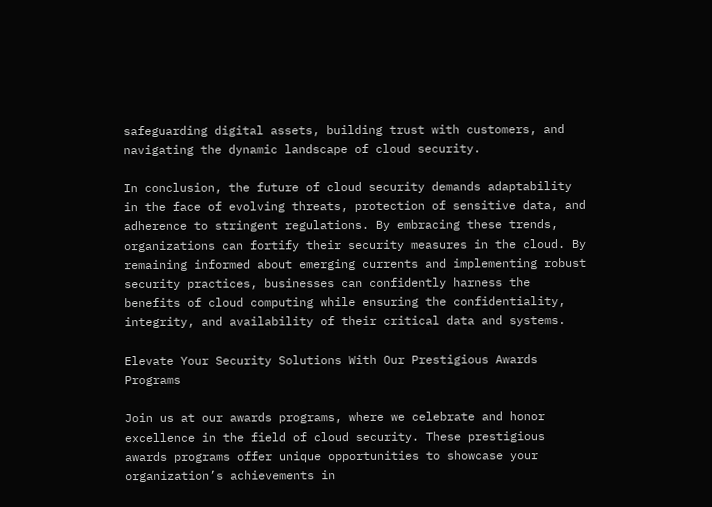safeguarding digital assets, building trust with customers, and navigating the dynamic landscape of cloud security.

In conclusion, the future of cloud security demands adaptability in the face of evolving threats, protection of sensitive data, and adherence to stringent regulations. By embracing these trends, organizations can fortify their security measures in the cloud. By remaining informed about emerging currents and implementing robust security practices, businesses can confidently harness the benefits of cloud computing while ensuring the confidentiality, integrity, and availability of their critical data and systems.

Elevate Your Security Solutions With Our Prestigious Awards Programs

Join us at our awards programs, where we celebrate and honor excellence in the field of cloud security. These prestigious awards programs offer unique opportunities to showcase your organization’s achievements in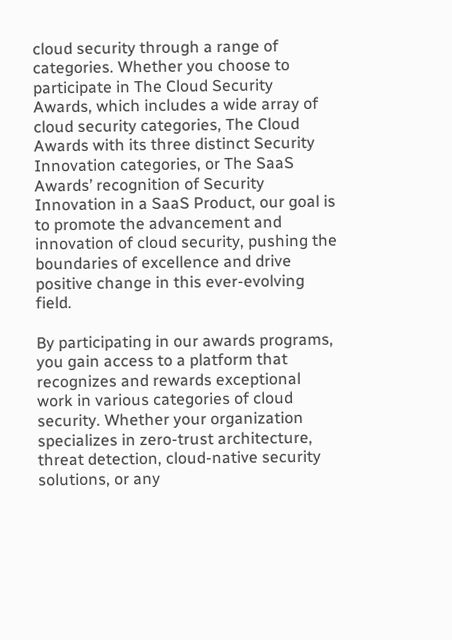cloud security through a range of categories. Whether you choose to participate in The Cloud Security Awards, which includes a wide array of cloud security categories, The Cloud Awards with its three distinct Security Innovation categories, or The SaaS Awards’ recognition of Security Innovation in a SaaS Product, our goal is to promote the advancement and innovation of cloud security, pushing the boundaries of excellence and drive positive change in this ever-evolving field.

By participating in our awards programs, you gain access to a platform that recognizes and rewards exceptional work in various categories of cloud security. Whether your organization specializes in zero-trust architecture, threat detection, cloud-native security solutions, or any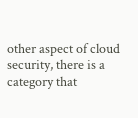other aspect of cloud security, there is a category that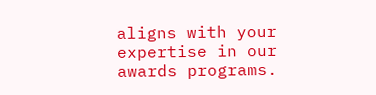aligns with your expertise in our awards programs.